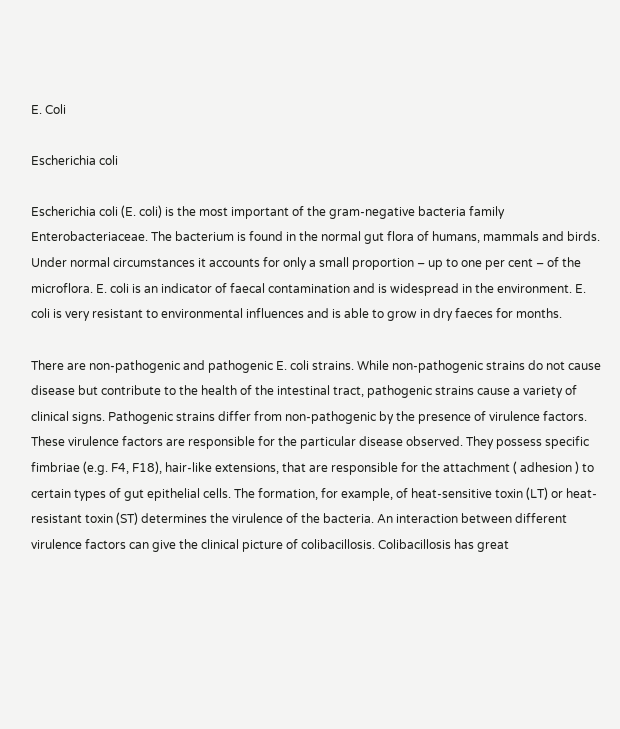E. Coli

Escherichia coli

Escherichia coli (E. coli) is the most important of the gram-negative bacteria family Enterobacteriaceae. The bacterium is found in the normal gut flora of humans, mammals and birds. Under normal circumstances it accounts for only a small proportion – up to one per cent – of the microflora. E. coli is an indicator of faecal contamination and is widespread in the environment. E. coli is very resistant to environmental influences and is able to grow in dry faeces for months.

There are non-pathogenic and pathogenic E. coli strains. While non-pathogenic strains do not cause disease but contribute to the health of the intestinal tract, pathogenic strains cause a variety of clinical signs. Pathogenic strains differ from non-pathogenic by the presence of virulence factors. These virulence factors are responsible for the particular disease observed. They possess specific fimbriae (e.g. F4, F18), hair-like extensions, that are responsible for the attachment ( adhesion ) to certain types of gut epithelial cells. The formation, for example, of heat-sensitive toxin (LT) or heat-resistant toxin (ST) determines the virulence of the bacteria. An interaction between different virulence factors can give the clinical picture of colibacillosis. Colibacillosis has great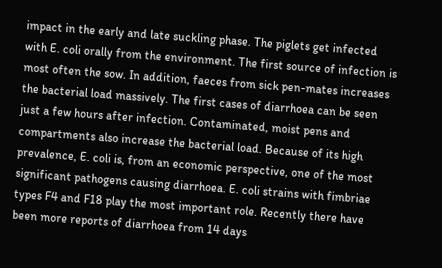impact in the early and late suckling phase. The piglets get infected with E. coli orally from the environment. The first source of infection is most often the sow. In addition, faeces from sick pen-mates increases the bacterial load massively. The first cases of diarrhoea can be seen just a few hours after infection. Contaminated, moist pens and compartments also increase the bacterial load. Because of its high prevalence, E. coli is, from an economic perspective, one of the most significant pathogens causing diarrhoea. E. coli strains with fimbriae types F4 and F18 play the most important role. Recently there have been more reports of diarrhoea from 14 days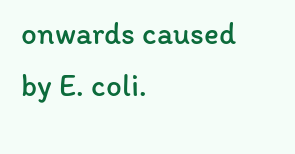onwards caused by E. coli.